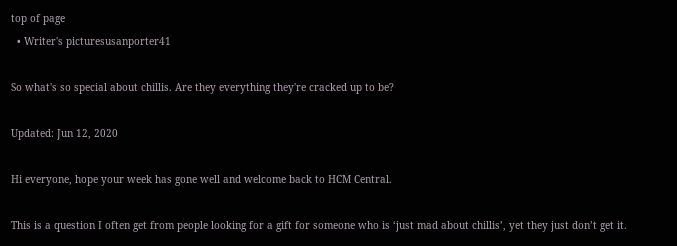top of page
  • Writer's picturesusanporter41

So what's so special about chillis. Are they everything they're cracked up to be?

Updated: Jun 12, 2020

Hi everyone, hope your week has gone well and welcome back to HCM Central.

This is a question I often get from people looking for a gift for someone who is ‘just mad about chillis’, yet they just don’t get it.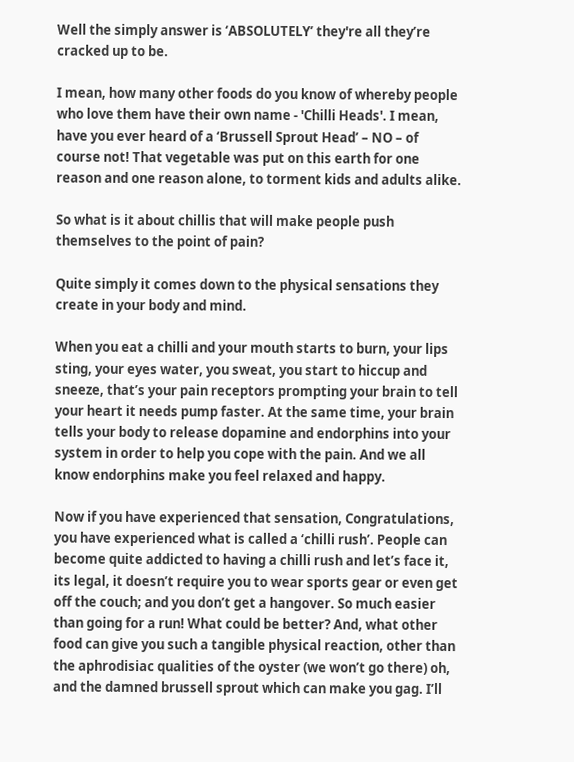Well the simply answer is ‘ABSOLUTELY’ they're all they’re cracked up to be.

I mean, how many other foods do you know of whereby people who love them have their own name - 'Chilli Heads'. I mean, have you ever heard of a ‘Brussell Sprout Head’ – NO – of course not! That vegetable was put on this earth for one reason and one reason alone, to torment kids and adults alike.

So what is it about chillis that will make people push themselves to the point of pain?

Quite simply it comes down to the physical sensations they create in your body and mind.

When you eat a chilli and your mouth starts to burn, your lips sting, your eyes water, you sweat, you start to hiccup and sneeze, that’s your pain receptors prompting your brain to tell your heart it needs pump faster. At the same time, your brain tells your body to release dopamine and endorphins into your system in order to help you cope with the pain. And we all know endorphins make you feel relaxed and happy.

Now if you have experienced that sensation, Congratulations, you have experienced what is called a ‘chilli rush’. People can become quite addicted to having a chilli rush and let’s face it, its legal, it doesn’t require you to wear sports gear or even get off the couch; and you don’t get a hangover. So much easier than going for a run! What could be better? And, what other food can give you such a tangible physical reaction, other than the aphrodisiac qualities of the oyster (we won’t go there) oh, and the damned brussell sprout which can make you gag. I’ll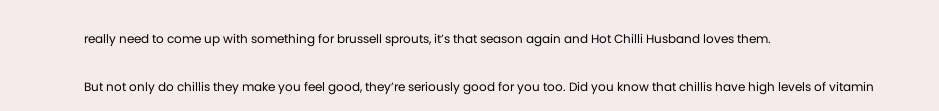really need to come up with something for brussell sprouts, it’s that season again and Hot Chilli Husband loves them.

But not only do chillis they make you feel good, they’re seriously good for you too. Did you know that chillis have high levels of vitamin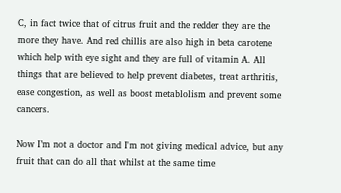C, in fact twice that of citrus fruit and the redder they are the more they have. And red chillis are also high in beta carotene which help with eye sight and they are full of vitamin A. All things that are believed to help prevent diabetes, treat arthritis, ease congestion, as well as boost metablolism and prevent some cancers.

Now I’m not a doctor and I'm not giving medical advice, but any fruit that can do all that whilst at the same time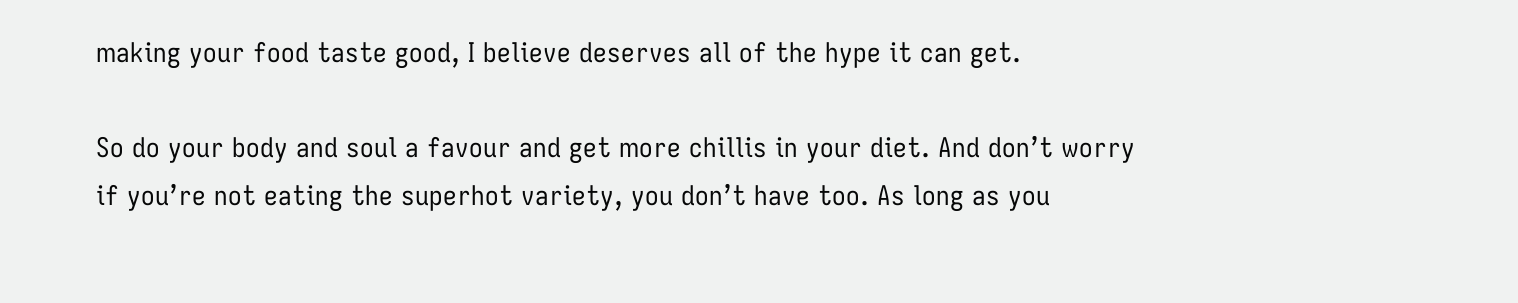making your food taste good, I believe deserves all of the hype it can get.

So do your body and soul a favour and get more chillis in your diet. And don’t worry if you’re not eating the superhot variety, you don’t have too. As long as you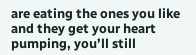are eating the ones you like and they get your heart pumping, you’ll still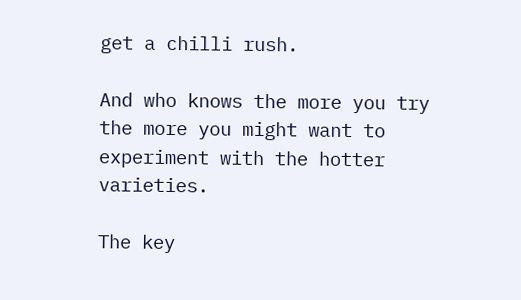get a chilli rush.

And who knows the more you try the more you might want to experiment with the hotter varieties.

The key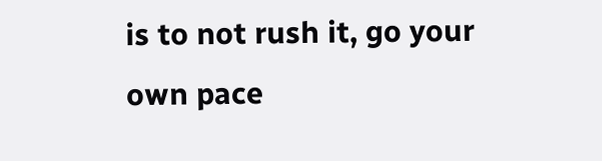is to not rush it, go your own pace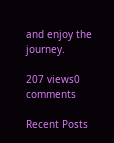and enjoy the journey.

207 views0 comments

Recent Posts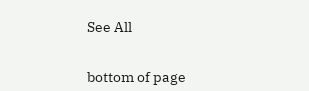See All


bottom of page